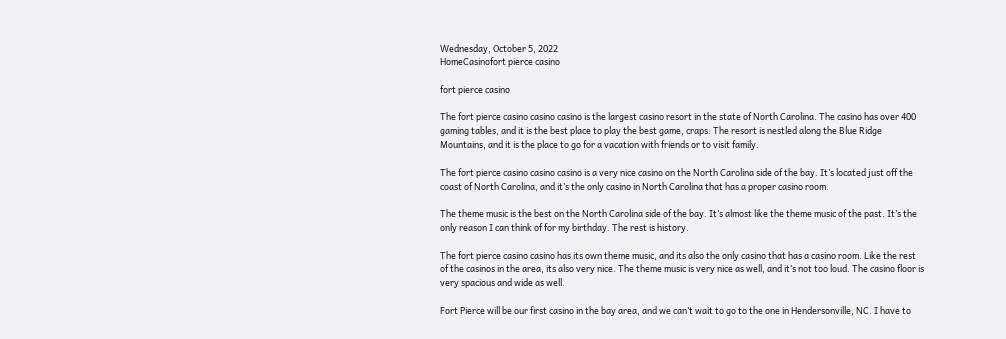Wednesday, October 5, 2022
HomeCasinofort pierce casino

fort pierce casino

The fort pierce casino casino casino is the largest casino resort in the state of North Carolina. The casino has over 400 gaming tables, and it is the best place to play the best game, craps. The resort is nestled along the Blue Ridge Mountains, and it is the place to go for a vacation with friends or to visit family.

The fort pierce casino casino casino is a very nice casino on the North Carolina side of the bay. It’s located just off the coast of North Carolina, and it’s the only casino in North Carolina that has a proper casino room.

The theme music is the best on the North Carolina side of the bay. It’s almost like the theme music of the past. It’s the only reason I can think of for my birthday. The rest is history.

The fort pierce casino casino has its own theme music, and its also the only casino that has a casino room. Like the rest of the casinos in the area, its also very nice. The theme music is very nice as well, and it’s not too loud. The casino floor is very spacious and wide as well.

Fort Pierce will be our first casino in the bay area, and we can’t wait to go to the one in Hendersonville, NC. I have to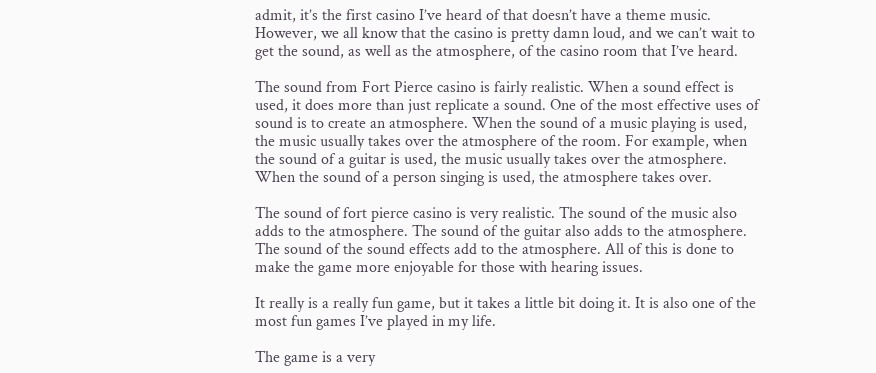admit, it’s the first casino I’ve heard of that doesn’t have a theme music. However, we all know that the casino is pretty damn loud, and we can’t wait to get the sound, as well as the atmosphere, of the casino room that I’ve heard.

The sound from Fort Pierce casino is fairly realistic. When a sound effect is used, it does more than just replicate a sound. One of the most effective uses of sound is to create an atmosphere. When the sound of a music playing is used, the music usually takes over the atmosphere of the room. For example, when the sound of a guitar is used, the music usually takes over the atmosphere. When the sound of a person singing is used, the atmosphere takes over.

The sound of fort pierce casino is very realistic. The sound of the music also adds to the atmosphere. The sound of the guitar also adds to the atmosphere. The sound of the sound effects add to the atmosphere. All of this is done to make the game more enjoyable for those with hearing issues.

It really is a really fun game, but it takes a little bit doing it. It is also one of the most fun games I’ve played in my life.

The game is a very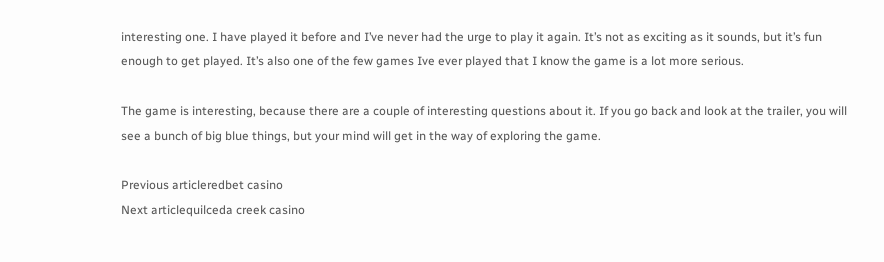interesting one. I have played it before and I’ve never had the urge to play it again. It’s not as exciting as it sounds, but it’s fun enough to get played. It’s also one of the few games Ive ever played that I know the game is a lot more serious.

The game is interesting, because there are a couple of interesting questions about it. If you go back and look at the trailer, you will see a bunch of big blue things, but your mind will get in the way of exploring the game.

Previous articleredbet casino
Next articlequilceda creek casino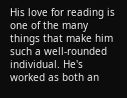His love for reading is one of the many things that make him such a well-rounded individual. He's worked as both an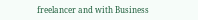freelancer and with Business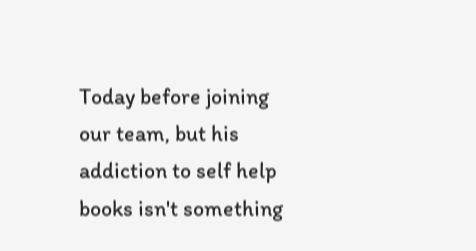Today before joining our team, but his addiction to self help books isn't something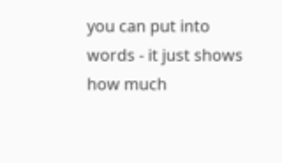you can put into words - it just shows how much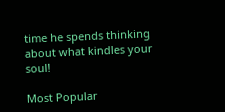time he spends thinking about what kindles your soul!

Most Popular